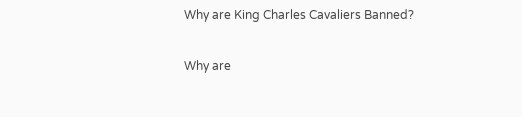Why are King Charles Cavaliers Banned?

Why are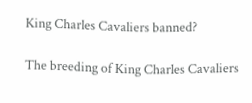King Charles Cavaliers banned?

The breeding of King Charles Cavaliers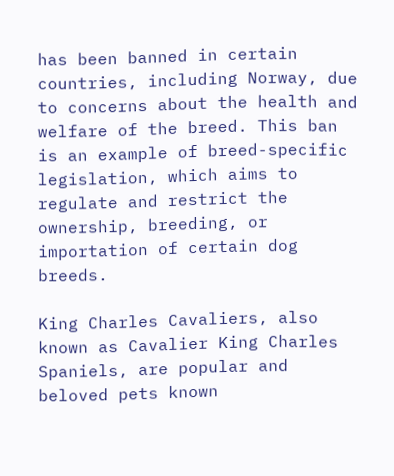has been banned in certain countries, including Norway, due to concerns about the health and welfare of the breed. This ban is an example of breed-specific legislation, which aims to regulate and restrict the ownership, breeding, or importation of certain dog breeds.

King Charles Cavaliers, also known as Cavalier King Charles Spaniels, are popular and beloved pets known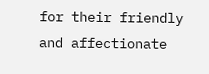for their friendly and affectionate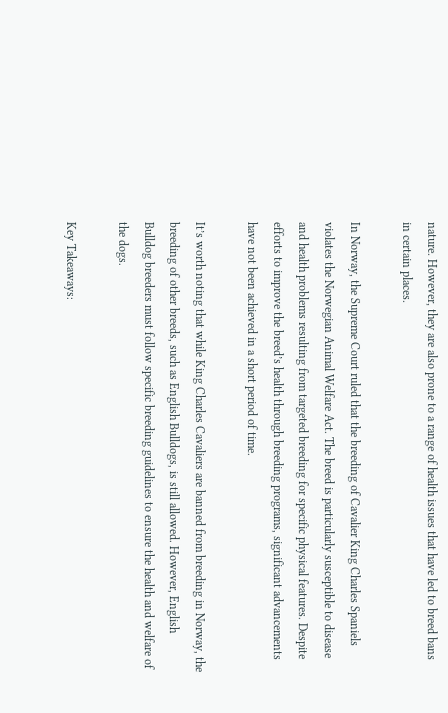nature. However, they are also prone to a range of health issues that have led to breed bans in certain places.

In Norway, the Supreme Court ruled that the breeding of Cavalier King Charles Spaniels violates the Norwegian Animal Welfare Act. The breed is particularly susceptible to disease and health problems resulting from targeted breeding for specific physical features. Despite efforts to improve the breed’s health through breeding programs, significant advancements have not been achieved in a short period of time.

It’s worth noting that while King Charles Cavaliers are banned from breeding in Norway, the breeding of other breeds, such as English Bulldogs, is still allowed. However, English Bulldog breeders must follow specific breeding guidelines to ensure the health and welfare of the dogs.

Key Takeaways: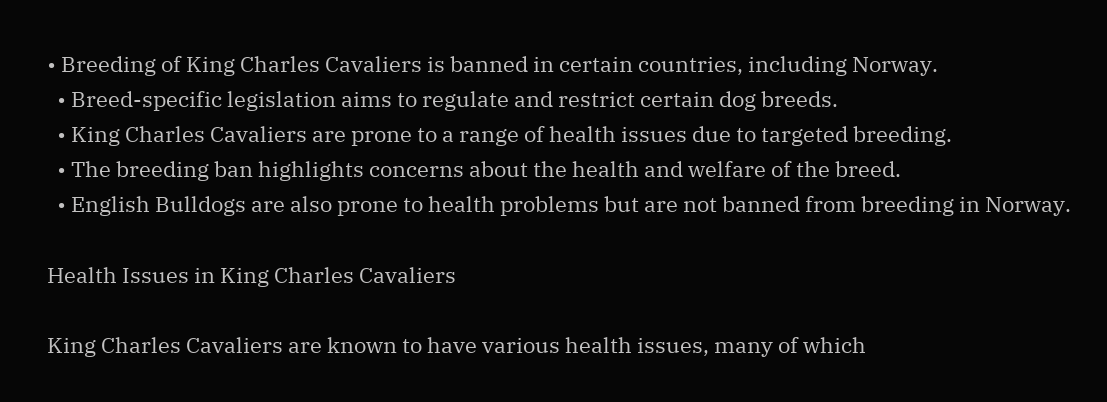• Breeding of King Charles Cavaliers is banned in certain countries, including Norway.
  • Breed-specific legislation aims to regulate and restrict certain dog breeds.
  • King Charles Cavaliers are prone to a range of health issues due to targeted breeding.
  • The breeding ban highlights concerns about the health and welfare of the breed.
  • English Bulldogs are also prone to health problems but are not banned from breeding in Norway.

Health Issues in King Charles Cavaliers

King Charles Cavaliers are known to have various health issues, many of which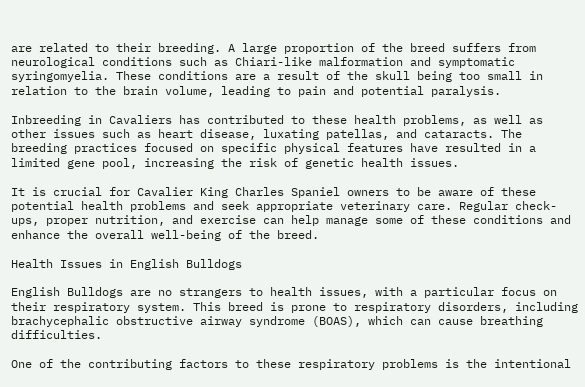are related to their breeding. A large proportion of the breed suffers from neurological conditions such as Chiari-like malformation and symptomatic syringomyelia. These conditions are a result of the skull being too small in relation to the brain volume, leading to pain and potential paralysis.

Inbreeding in Cavaliers has contributed to these health problems, as well as other issues such as heart disease, luxating patellas, and cataracts. The breeding practices focused on specific physical features have resulted in a limited gene pool, increasing the risk of genetic health issues.

It is crucial for Cavalier King Charles Spaniel owners to be aware of these potential health problems and seek appropriate veterinary care. Regular check-ups, proper nutrition, and exercise can help manage some of these conditions and enhance the overall well-being of the breed.

Health Issues in English Bulldogs

English Bulldogs are no strangers to health issues, with a particular focus on their respiratory system. This breed is prone to respiratory disorders, including brachycephalic obstructive airway syndrome (BOAS), which can cause breathing difficulties.

One of the contributing factors to these respiratory problems is the intentional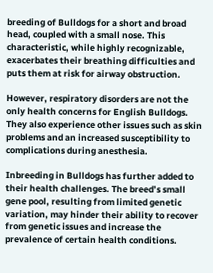breeding of Bulldogs for a short and broad head, coupled with a small nose. This characteristic, while highly recognizable, exacerbates their breathing difficulties and puts them at risk for airway obstruction.

However, respiratory disorders are not the only health concerns for English Bulldogs. They also experience other issues such as skin problems and an increased susceptibility to complications during anesthesia.

Inbreeding in Bulldogs has further added to their health challenges. The breed’s small gene pool, resulting from limited genetic variation, may hinder their ability to recover from genetic issues and increase the prevalence of certain health conditions.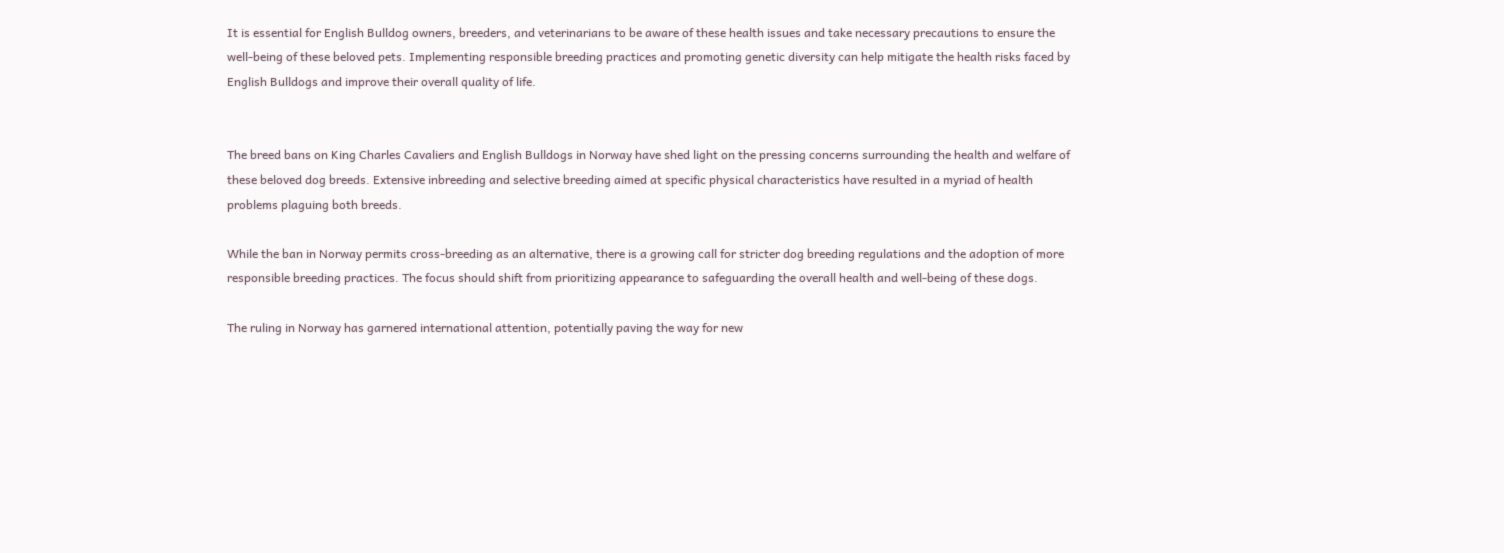It is essential for English Bulldog owners, breeders, and veterinarians to be aware of these health issues and take necessary precautions to ensure the well-being of these beloved pets. Implementing responsible breeding practices and promoting genetic diversity can help mitigate the health risks faced by English Bulldogs and improve their overall quality of life.


The breed bans on King Charles Cavaliers and English Bulldogs in Norway have shed light on the pressing concerns surrounding the health and welfare of these beloved dog breeds. Extensive inbreeding and selective breeding aimed at specific physical characteristics have resulted in a myriad of health problems plaguing both breeds.

While the ban in Norway permits cross-breeding as an alternative, there is a growing call for stricter dog breeding regulations and the adoption of more responsible breeding practices. The focus should shift from prioritizing appearance to safeguarding the overall health and well-being of these dogs.

The ruling in Norway has garnered international attention, potentially paving the way for new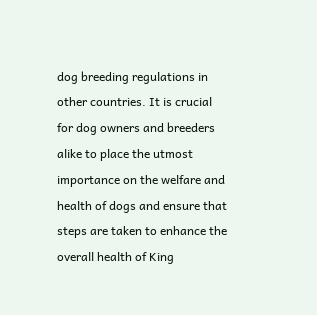dog breeding regulations in other countries. It is crucial for dog owners and breeders alike to place the utmost importance on the welfare and health of dogs and ensure that steps are taken to enhance the overall health of King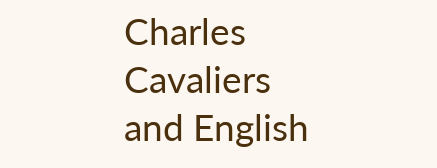Charles Cavaliers and English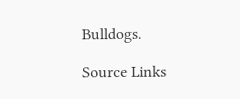Bulldogs.

Source Links